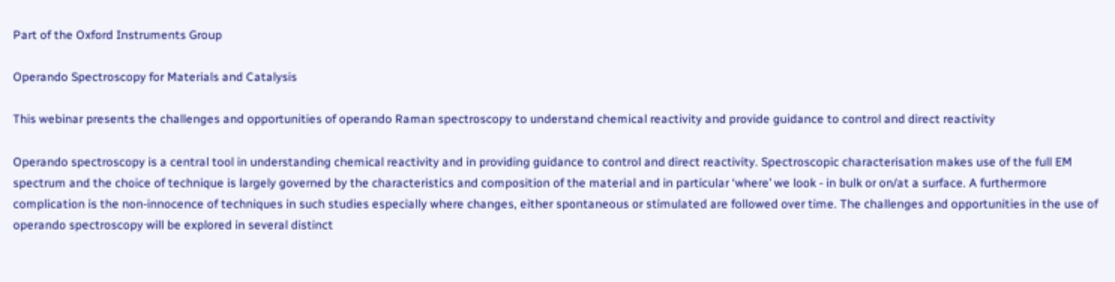Part of the Oxford Instruments Group

Operando Spectroscopy for Materials and Catalysis

This webinar presents the challenges and opportunities of operando Raman spectroscopy to understand chemical reactivity and provide guidance to control and direct reactivity

Operando spectroscopy is a central tool in understanding chemical reactivity and in providing guidance to control and direct reactivity. Spectroscopic characterisation makes use of the full EM spectrum and the choice of technique is largely governed by the characteristics and composition of the material and in particular ‘where’ we look - in bulk or on/at a surface. A furthermore complication is the non-innocence of techniques in such studies especially where changes, either spontaneous or stimulated are followed over time. The challenges and opportunities in the use of operando spectroscopy will be explored in several distinct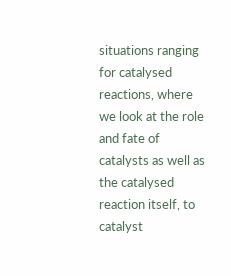situations ranging for catalysed reactions, where we look at the role and fate of catalysts as well as the catalysed reaction itself, to catalyst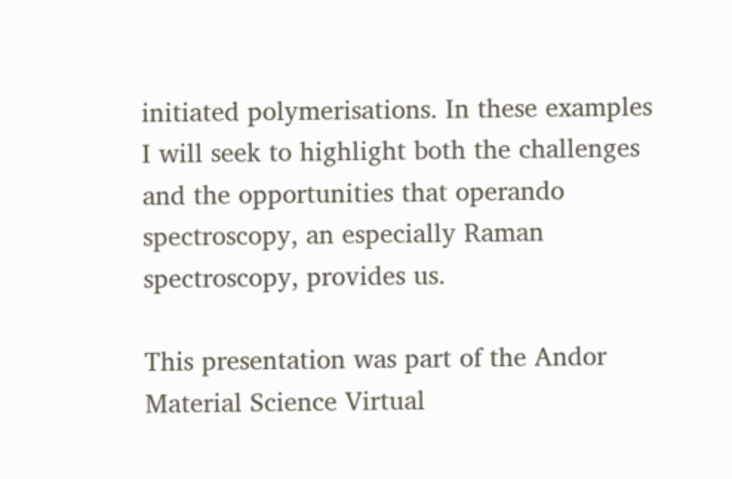initiated polymerisations. In these examples I will seek to highlight both the challenges and the opportunities that operando spectroscopy, an especially Raman spectroscopy, provides us.

This presentation was part of the Andor Material Science Virtual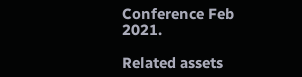Conference Feb 2021.

Related assets